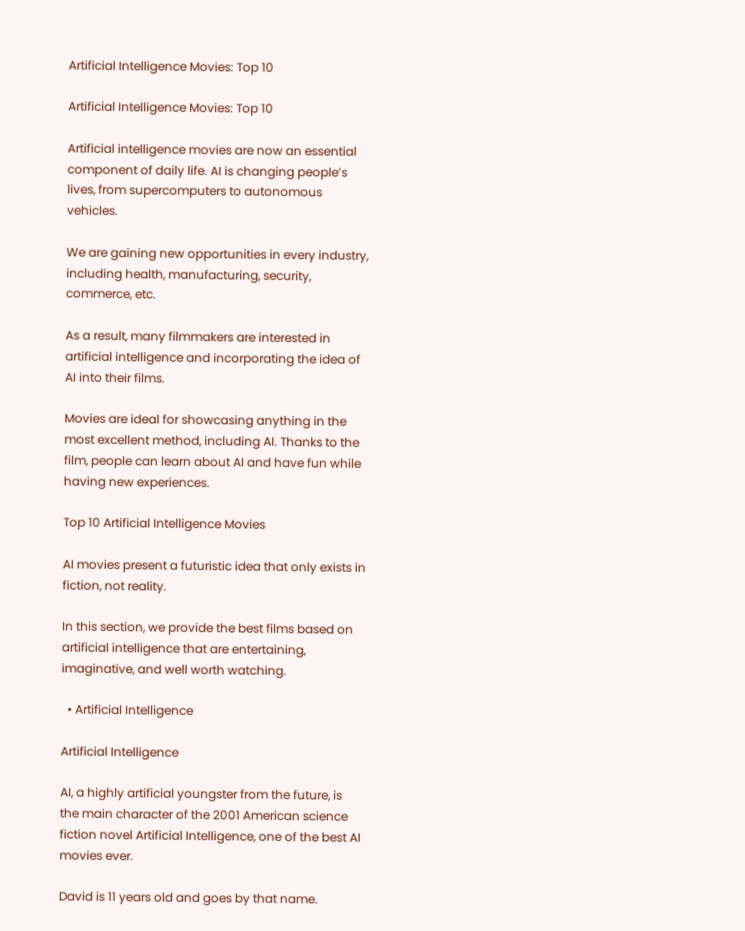Artificial Intelligence Movies: Top 10

Artificial Intelligence Movies: Top 10

Artificial intelligence movies are now an essential component of daily life. AI is changing people’s lives, from supercomputers to autonomous vehicles.

We are gaining new opportunities in every industry, including health, manufacturing, security, commerce, etc.

As a result, many filmmakers are interested in artificial intelligence and incorporating the idea of AI into their films.

Movies are ideal for showcasing anything in the most excellent method, including AI. Thanks to the film, people can learn about AI and have fun while having new experiences.

Top 10 Artificial Intelligence Movies

AI movies present a futuristic idea that only exists in fiction, not reality.

In this section, we provide the best films based on artificial intelligence that are entertaining, imaginative, and well worth watching.

  • Artificial Intelligence

Artificial Intelligence

AI, a highly artificial youngster from the future, is the main character of the 2001 American science fiction novel Artificial Intelligence, one of the best AI movies ever.

David is 11 years old and goes by that name.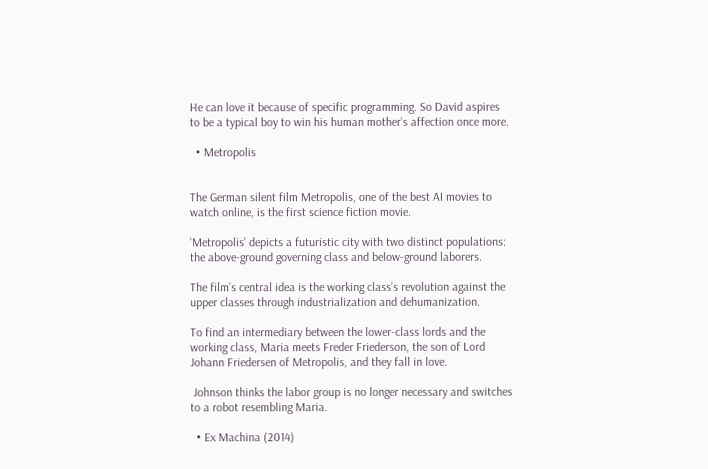He can love it because of specific programming. So David aspires to be a typical boy to win his human mother’s affection once more.

  • Metropolis


The German silent film Metropolis, one of the best AI movies to watch online, is the first science fiction movie.

‘Metropolis’ depicts a futuristic city with two distinct populations: the above-ground governing class and below-ground laborers.

The film’s central idea is the working class’s revolution against the upper classes through industrialization and dehumanization.

To find an intermediary between the lower-class lords and the working class, Maria meets Freder Friederson, the son of Lord Johann Friedersen of Metropolis, and they fall in love.

 Johnson thinks the labor group is no longer necessary and switches to a robot resembling Maria.

  • Ex Machina (2014)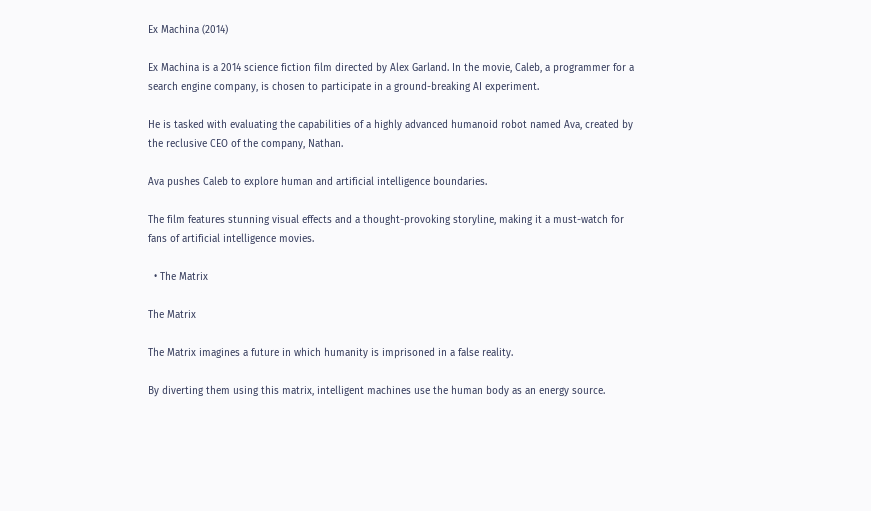Ex Machina (2014)

Ex Machina is a 2014 science fiction film directed by Alex Garland. In the movie, Caleb, a programmer for a search engine company, is chosen to participate in a ground-breaking AI experiment.

He is tasked with evaluating the capabilities of a highly advanced humanoid robot named Ava, created by the reclusive CEO of the company, Nathan.

Ava pushes Caleb to explore human and artificial intelligence boundaries.

The film features stunning visual effects and a thought-provoking storyline, making it a must-watch for fans of artificial intelligence movies.

  • The Matrix

The Matrix

The Matrix imagines a future in which humanity is imprisoned in a false reality.

By diverting them using this matrix, intelligent machines use the human body as an energy source.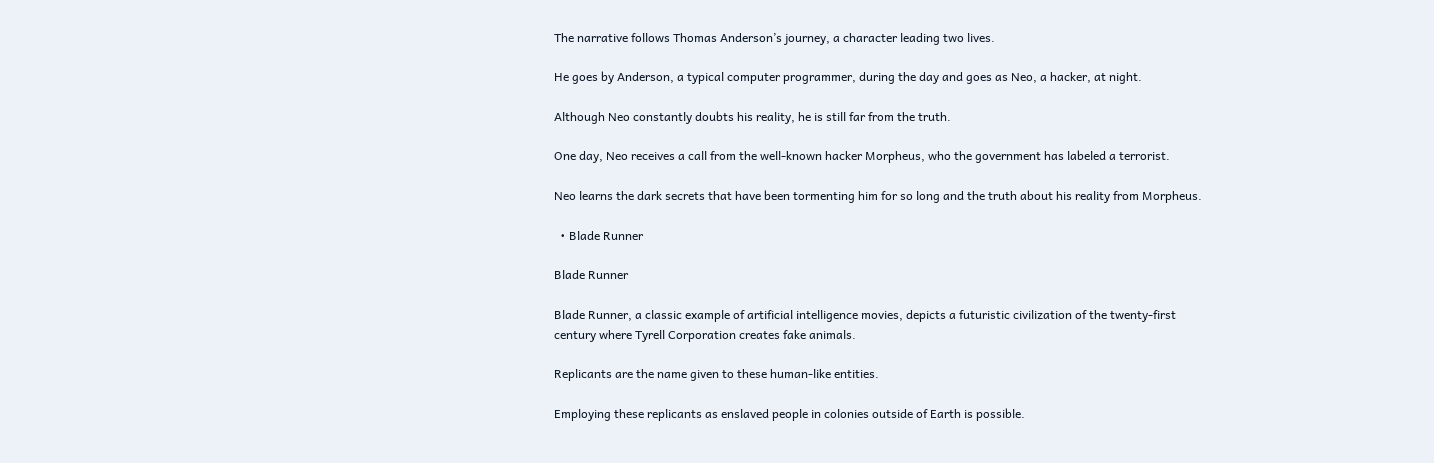The narrative follows Thomas Anderson’s journey, a character leading two lives.

He goes by Anderson, a typical computer programmer, during the day and goes as Neo, a hacker, at night.

Although Neo constantly doubts his reality, he is still far from the truth.

One day, Neo receives a call from the well-known hacker Morpheus, who the government has labeled a terrorist.

Neo learns the dark secrets that have been tormenting him for so long and the truth about his reality from Morpheus.

  • Blade Runner

Blade Runner

Blade Runner, a classic example of artificial intelligence movies, depicts a futuristic civilization of the twenty-first century where Tyrell Corporation creates fake animals.

Replicants are the name given to these human-like entities.

Employing these replicants as enslaved people in colonies outside of Earth is possible.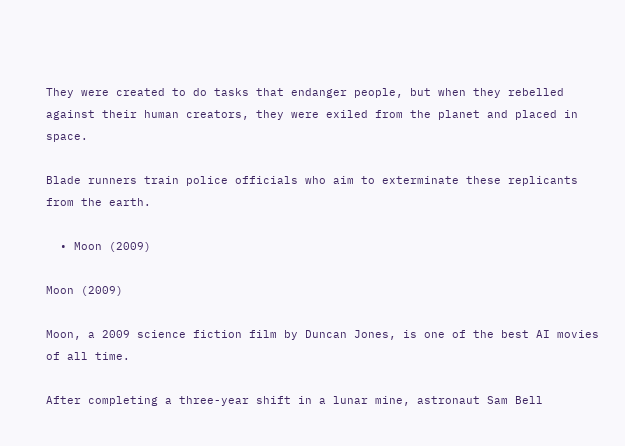They were created to do tasks that endanger people, but when they rebelled against their human creators, they were exiled from the planet and placed in space.

Blade runners train police officials who aim to exterminate these replicants from the earth.

  • Moon (2009)

Moon (2009)

Moon, a 2009 science fiction film by Duncan Jones, is one of the best AI movies of all time.

After completing a three-year shift in a lunar mine, astronaut Sam Bell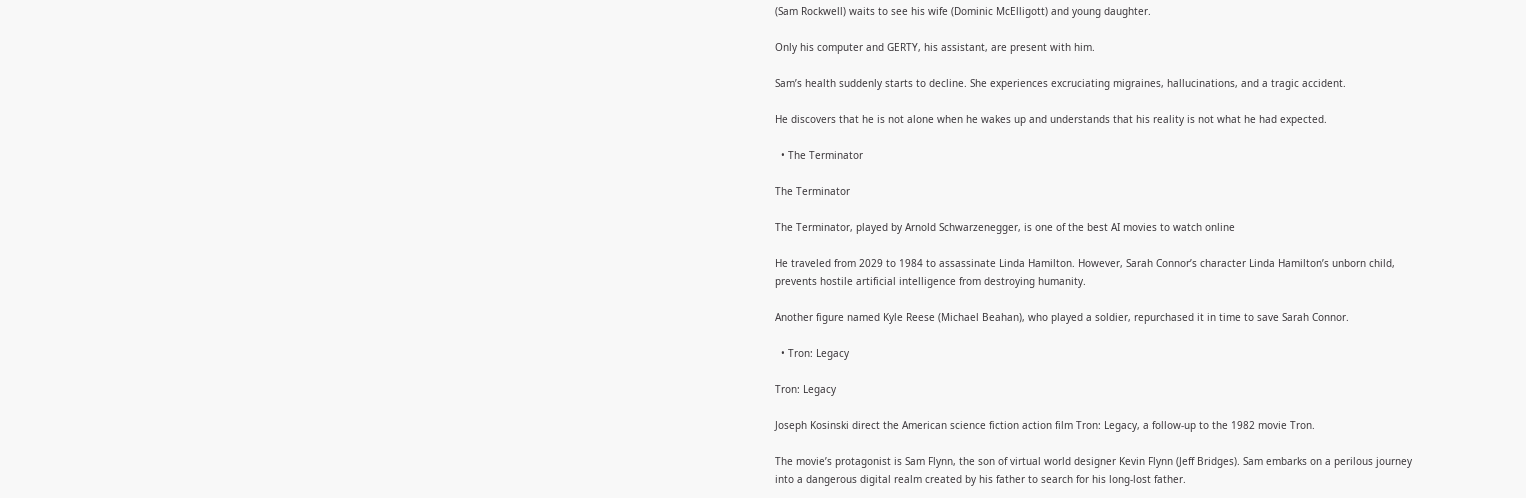(Sam Rockwell) waits to see his wife (Dominic McElligott) and young daughter.

Only his computer and GERTY, his assistant, are present with him.

Sam’s health suddenly starts to decline. She experiences excruciating migraines, hallucinations, and a tragic accident.

He discovers that he is not alone when he wakes up and understands that his reality is not what he had expected.

  • The Terminator

The Terminator

The Terminator, played by Arnold Schwarzenegger, is one of the best AI movies to watch online

He traveled from 2029 to 1984 to assassinate Linda Hamilton. However, Sarah Connor’s character Linda Hamilton’s unborn child, prevents hostile artificial intelligence from destroying humanity.

Another figure named Kyle Reese (Michael Beahan), who played a soldier, repurchased it in time to save Sarah Connor.

  • Tron: Legacy

Tron: Legacy

Joseph Kosinski direct the American science fiction action film Tron: Legacy, a follow-up to the 1982 movie Tron.

The movie’s protagonist is Sam Flynn, the son of virtual world designer Kevin Flynn (Jeff Bridges). Sam embarks on a perilous journey into a dangerous digital realm created by his father to search for his long-lost father.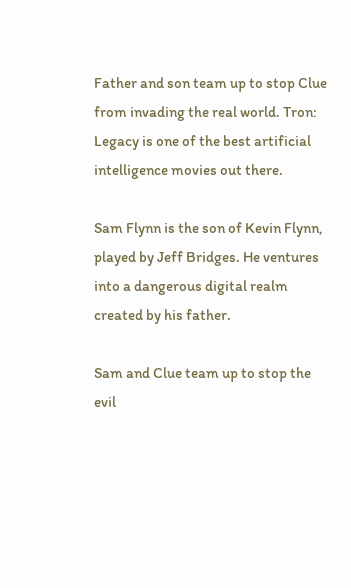Father and son team up to stop Clue from invading the real world. Tron: Legacy is one of the best artificial intelligence movies out there.

Sam Flynn is the son of Kevin Flynn, played by Jeff Bridges. He ventures into a dangerous digital realm created by his father.

Sam and Clue team up to stop the evil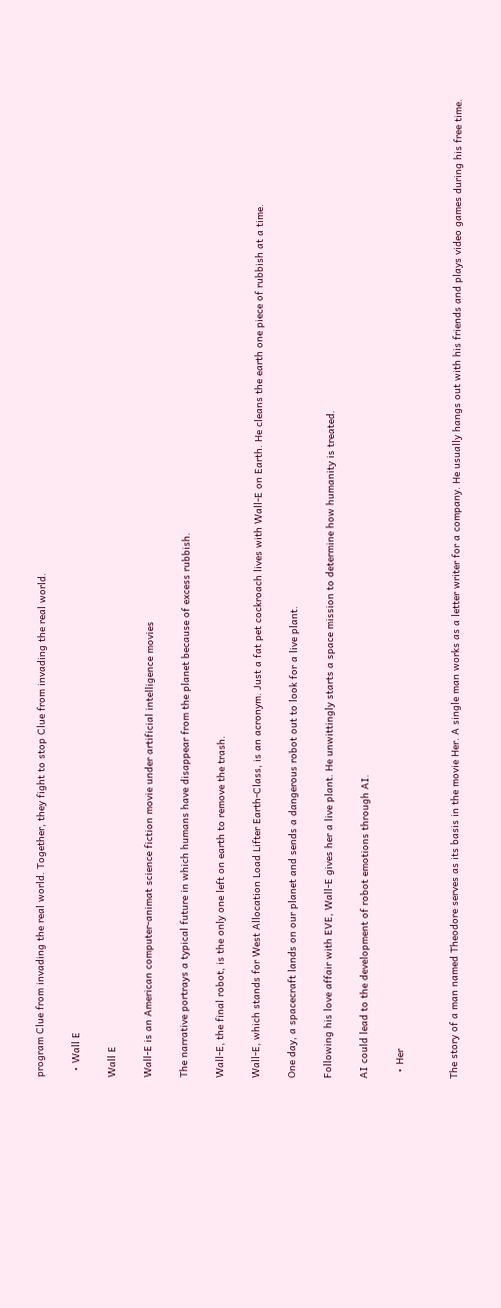program Clue from invading the real world. Together, they fight to stop Clue from invading the real world.

  • Wall E

Wall E

Wall-E is an American computer-animat science fiction movie under artificial intelligence movies

The narrative portrays a typical future in which humans have disappear from the planet because of excess rubbish.

Wall-E, the final robot, is the only one left on earth to remove the trash.

Wall-E, which stands for West Allocation Load Lifter Earth-Class, is an acronym. Just a fat pet cockroach lives with Wall-E on Earth. He cleans the earth one piece of rubbish at a time.

One day, a spacecraft lands on our planet and sends a dangerous robot out to look for a live plant.

Following his love affair with EVE, Wall-E gives her a live plant. He unwittingly starts a space mission to determine how humanity is treated.

AI could lead to the development of robot emotions through AI.

  • Her


The story of a man named Theodore serves as its basis in the movie Her. A single man works as a letter writer for a company. He usually hangs out with his friends and plays video games during his free time.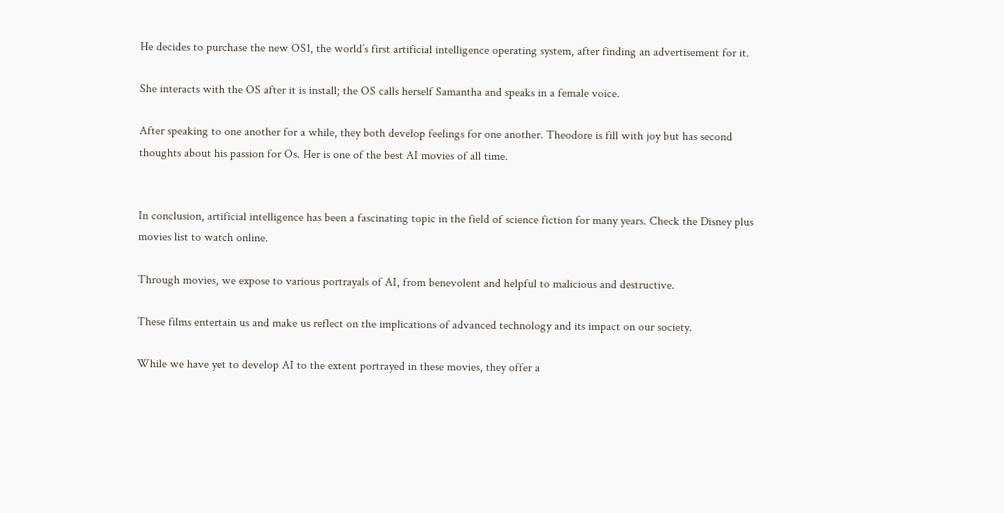He decides to purchase the new OS1, the world’s first artificial intelligence operating system, after finding an advertisement for it.

She interacts with the OS after it is install; the OS calls herself Samantha and speaks in a female voice.

After speaking to one another for a while, they both develop feelings for one another. Theodore is fill with joy but has second thoughts about his passion for Os. Her is one of the best AI movies of all time.


In conclusion, artificial intelligence has been a fascinating topic in the field of science fiction for many years. Check the Disney plus movies list to watch online.

Through movies, we expose to various portrayals of AI, from benevolent and helpful to malicious and destructive.

These films entertain us and make us reflect on the implications of advanced technology and its impact on our society.

While we have yet to develop AI to the extent portrayed in these movies, they offer a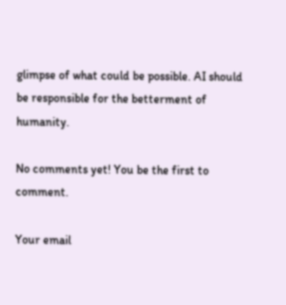glimpse of what could be possible. AI should be responsible for the betterment of humanity.

No comments yet! You be the first to comment.

Your email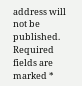address will not be published. Required fields are marked *